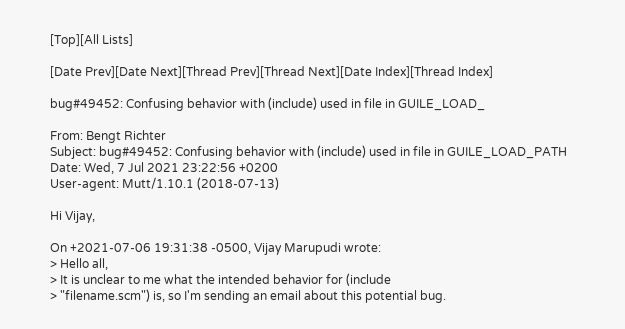[Top][All Lists]

[Date Prev][Date Next][Thread Prev][Thread Next][Date Index][Thread Index]

bug#49452: Confusing behavior with (include) used in file in GUILE_LOAD_

From: Bengt Richter
Subject: bug#49452: Confusing behavior with (include) used in file in GUILE_LOAD_PATH
Date: Wed, 7 Jul 2021 23:22:56 +0200
User-agent: Mutt/1.10.1 (2018-07-13)

Hi Vijay,

On +2021-07-06 19:31:38 -0500, Vijay Marupudi wrote:
> Hello all,
> It is unclear to me what the intended behavior for (include
> "filename.scm") is, so I'm sending an email about this potential bug.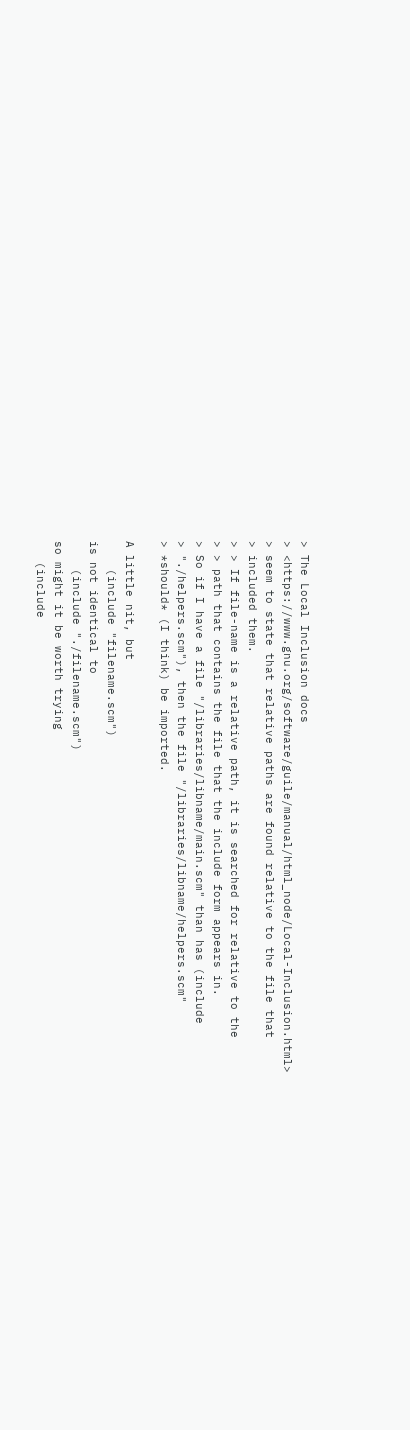> The Local Inclusion docs
> <https://www.gnu.org/software/guile/manual/html_node/Local-Inclusion.html>
> seem to state that relative paths are found relative to the file that
> included them.
> > If file-name is a relative path, it is searched for relative to the
> > path that contains the file that the include form appears in.
> So if I have a file "/libraries/libname/main.scm" than has (include
> "./helpers.scm"), then the file "/libraries/libname/helpers.scm"
> *should* (I think) be imported.

A little nit, but
    (include "filename.scm")
is not identical to
    (include "./filename.scm")
so might it be worth trying
   (include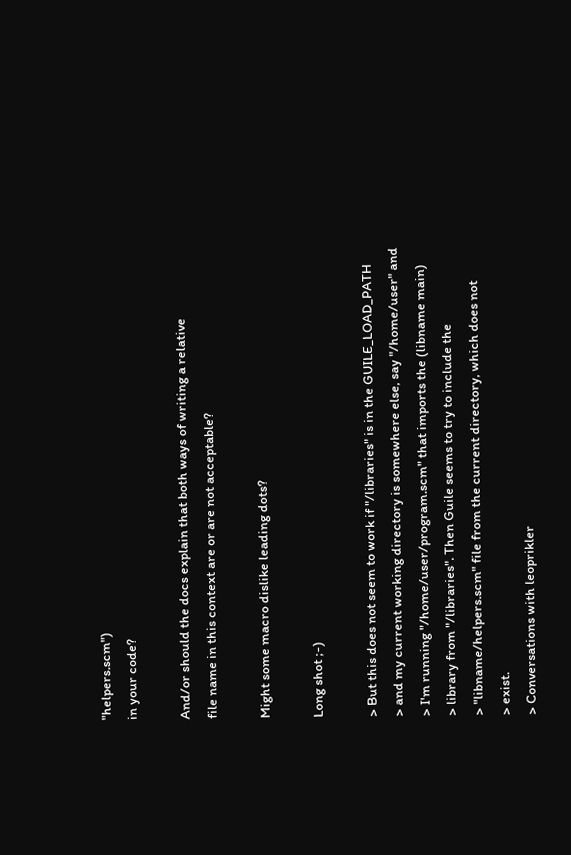"helpers.scm")
in your code?

And/or should the docs explain that both ways of writing a relative
file name in this context are or are not acceptable?

Might some macro dislike leading dots?

Long shot ;-)

> But this does not seem to work if "/libraries" is in the GUILE_LOAD_PATH
> and my current working directory is somewhere else, say "/home/user" and
> I'm running "/home/user/program.scm" that imports the (libname main)
> library from "/libraries". Then Guile seems to try to include the
> "libname/helpers.scm" file from the current directory, which does not
> exist.
> Conversations with leoprikler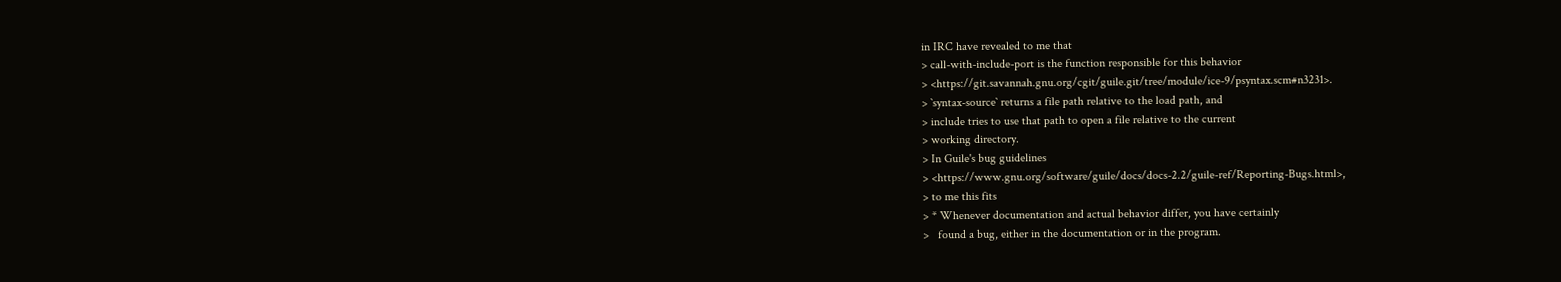in IRC have revealed to me that
> call-with-include-port is the function responsible for this behavior
> <https://git.savannah.gnu.org/cgit/guile.git/tree/module/ice-9/psyntax.scm#n3231>.
> `syntax-source` returns a file path relative to the load path, and
> include tries to use that path to open a file relative to the current
> working directory.
> In Guile's bug guidelines
> <https://www.gnu.org/software/guile/docs/docs-2.2/guile-ref/Reporting-Bugs.html>,
> to me this fits
> * Whenever documentation and actual behavior differ, you have certainly
>   found a bug, either in the documentation or in the program.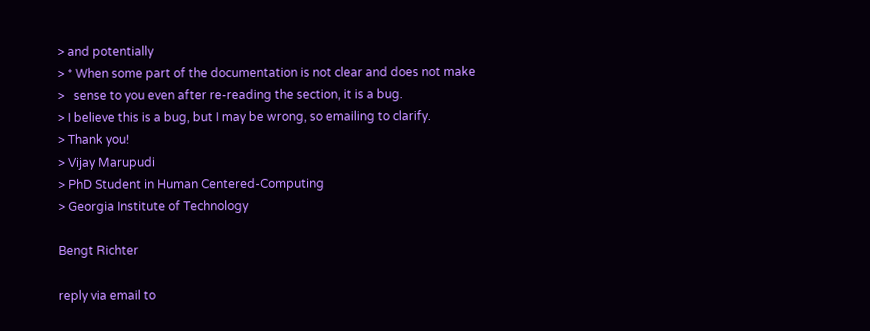> and potentially
> * When some part of the documentation is not clear and does not make
>   sense to you even after re-reading the section, it is a bug.
> I believe this is a bug, but I may be wrong, so emailing to clarify.
> Thank you!
> Vijay Marupudi
> PhD Student in Human Centered-Computing
> Georgia Institute of Technology

Bengt Richter

reply via email to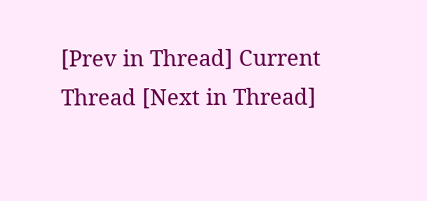[Prev in Thread] Current Thread [Next in Thread]